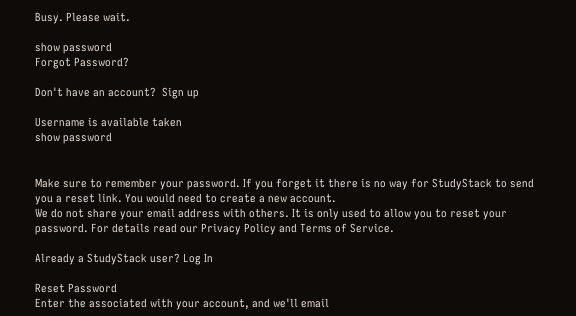Busy. Please wait.

show password
Forgot Password?

Don't have an account?  Sign up

Username is available taken
show password


Make sure to remember your password. If you forget it there is no way for StudyStack to send you a reset link. You would need to create a new account.
We do not share your email address with others. It is only used to allow you to reset your password. For details read our Privacy Policy and Terms of Service.

Already a StudyStack user? Log In

Reset Password
Enter the associated with your account, and we'll email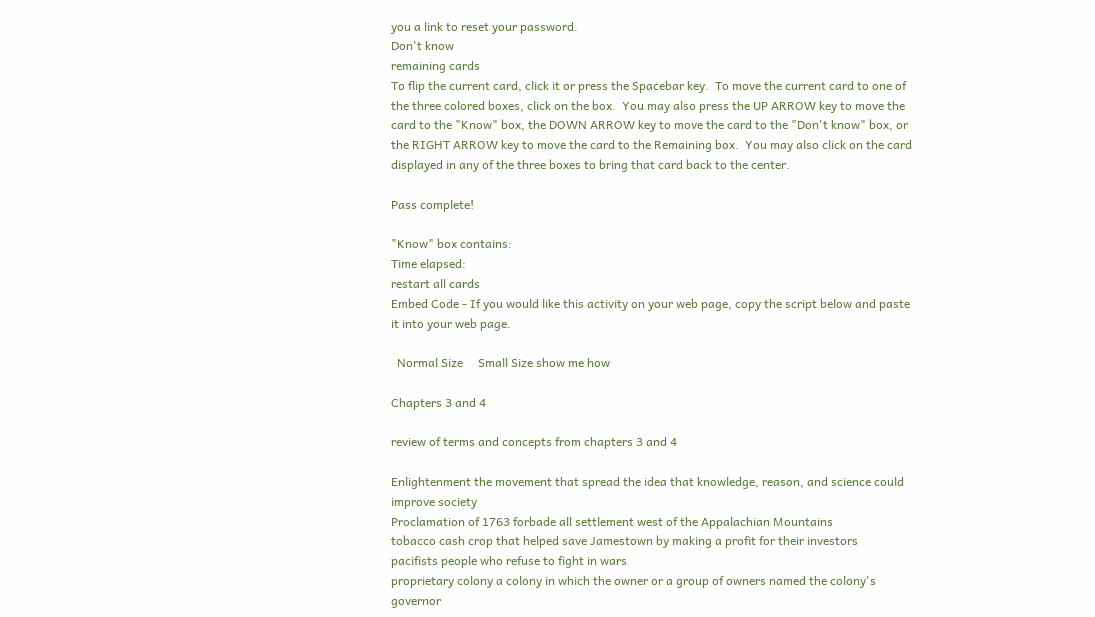you a link to reset your password.
Don't know
remaining cards
To flip the current card, click it or press the Spacebar key.  To move the current card to one of the three colored boxes, click on the box.  You may also press the UP ARROW key to move the card to the "Know" box, the DOWN ARROW key to move the card to the "Don't know" box, or the RIGHT ARROW key to move the card to the Remaining box.  You may also click on the card displayed in any of the three boxes to bring that card back to the center.

Pass complete!

"Know" box contains:
Time elapsed:
restart all cards
Embed Code - If you would like this activity on your web page, copy the script below and paste it into your web page.

  Normal Size     Small Size show me how

Chapters 3 and 4

review of terms and concepts from chapters 3 and 4

Enlightenment the movement that spread the idea that knowledge, reason, and science could improve society
Proclamation of 1763 forbade all settlement west of the Appalachian Mountains
tobacco cash crop that helped save Jamestown by making a profit for their investors
pacifists people who refuse to fight in wars
proprietary colony a colony in which the owner or a group of owners named the colony's governor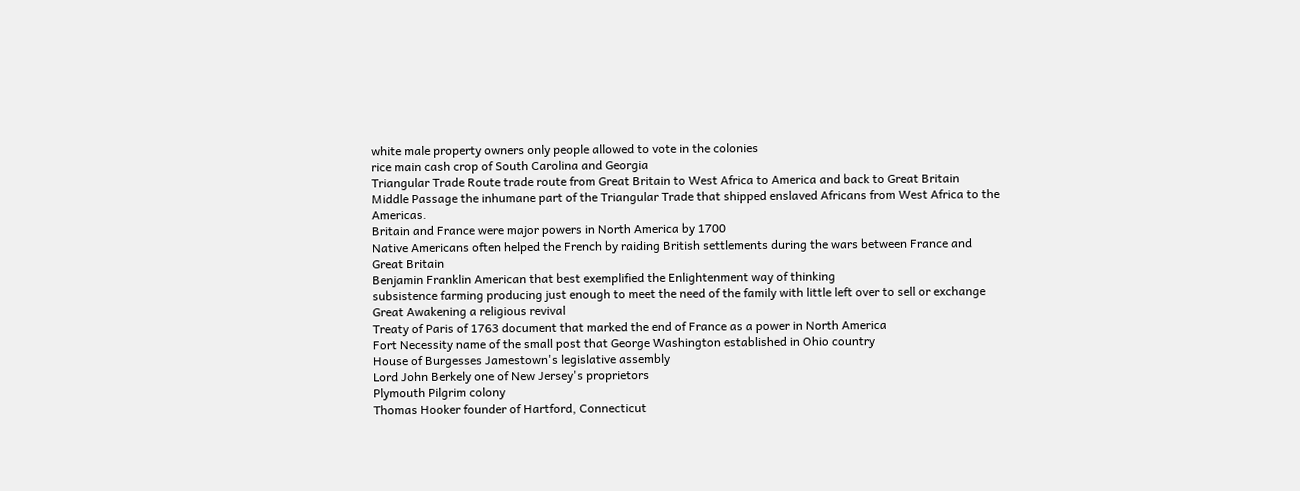white male property owners only people allowed to vote in the colonies
rice main cash crop of South Carolina and Georgia
Triangular Trade Route trade route from Great Britain to West Africa to America and back to Great Britain
Middle Passage the inhumane part of the Triangular Trade that shipped enslaved Africans from West Africa to the Americas.
Britain and France were major powers in North America by 1700
Native Americans often helped the French by raiding British settlements during the wars between France and Great Britain
Benjamin Franklin American that best exemplified the Enlightenment way of thinking
subsistence farming producing just enough to meet the need of the family with little left over to sell or exchange
Great Awakening a religious revival
Treaty of Paris of 1763 document that marked the end of France as a power in North America
Fort Necessity name of the small post that George Washington established in Ohio country
House of Burgesses Jamestown's legislative assembly
Lord John Berkely one of New Jersey's proprietors
Plymouth Pilgrim colony
Thomas Hooker founder of Hartford, Connecticut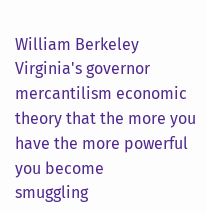William Berkeley Virginia's governor
mercantilism economic theory that the more you have the more powerful you become
smuggling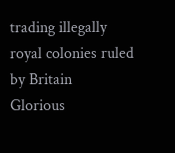trading illegally
royal colonies ruled by Britain
Glorious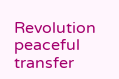Revolution peaceful transfer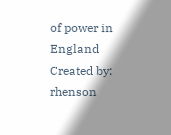of power in England
Created by: rhenson